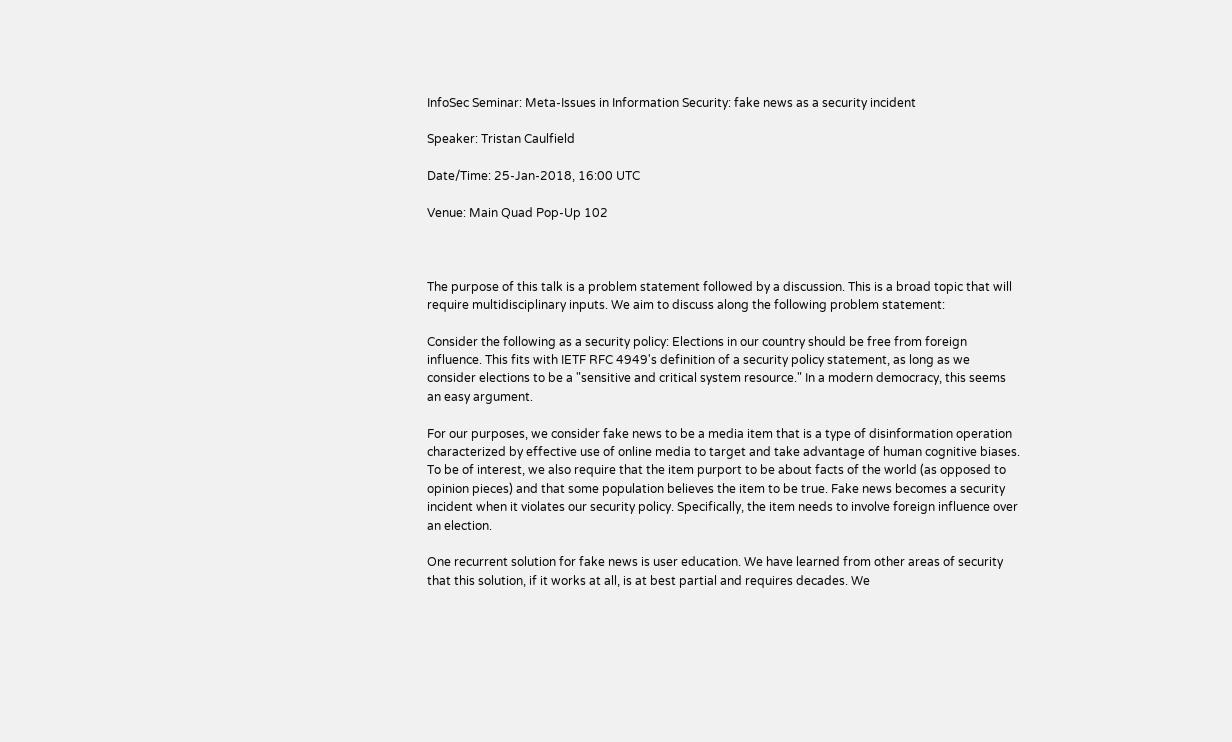InfoSec Seminar: Meta-Issues in Information Security: fake news as a security incident

Speaker: Tristan Caulfield

Date/Time: 25-Jan-2018, 16:00 UTC

Venue: Main Quad Pop-Up 102



The purpose of this talk is a problem statement followed by a discussion. This is a broad topic that will require multidisciplinary inputs. We aim to discuss along the following problem statement:

Consider the following as a security policy: Elections in our country should be free from foreign influence. This fits with IETF RFC 4949's definition of a security policy statement, as long as we consider elections to be a "sensitive and critical system resource." In a modern democracy, this seems an easy argument.

For our purposes, we consider fake news to be a media item that is a type of disinformation operation characterized by effective use of online media to target and take advantage of human cognitive biases. To be of interest, we also require that the item purport to be about facts of the world (as opposed to opinion pieces) and that some population believes the item to be true. Fake news becomes a security incident when it violates our security policy. Specifically, the item needs to involve foreign influence over an election.

One recurrent solution for fake news is user education. We have learned from other areas of security that this solution, if it works at all, is at best partial and requires decades. We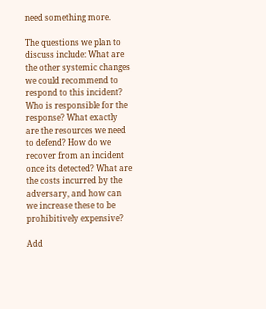need something more.

The questions we plan to discuss include: What are the other systemic changes we could recommend to respond to this incident? Who is responsible for the response? What exactly are the resources we need to defend? How do we recover from an incident once its detected? What are the costs incurred by the adversary, and how can we increase these to be prohibitively expensive?

Add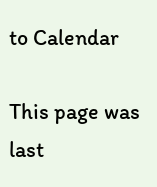to Calendar

This page was last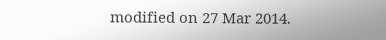modified on 27 Mar 2014.